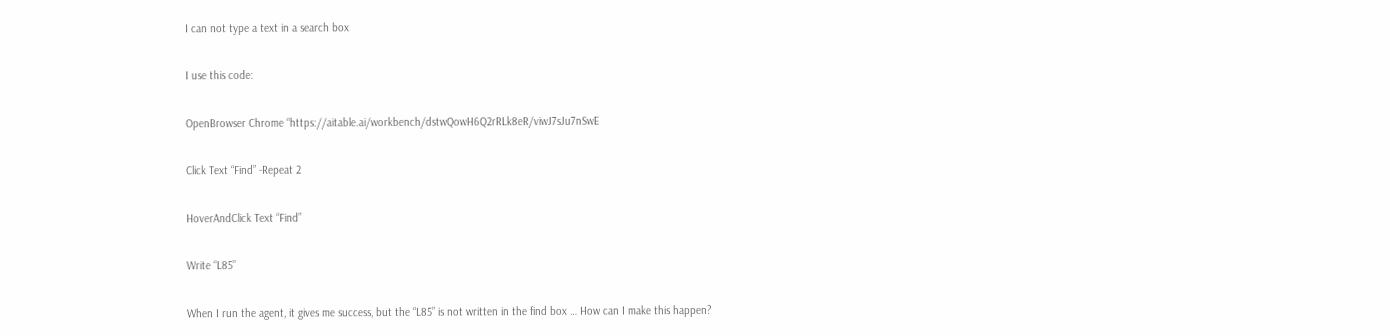I can not type a text in a search box

I use this code:

OpenBrowser Chrome “https://aitable.ai/workbench/dstwQowH6Q2rRLk8eR/viwJ7sJu7nSwE

Click Text “Find” -Repeat 2

HoverAndClick Text “Find”

Write “L85”

When I run the agent, it gives me success, but the “L85” is not written in the find box … How can I make this happen?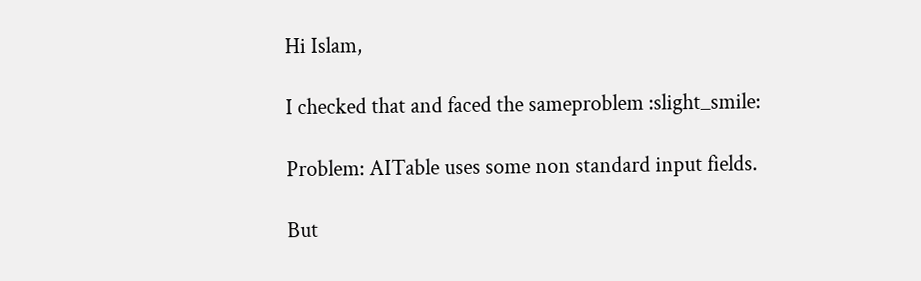Hi Islam,

I checked that and faced the sameproblem :slight_smile:

Problem: AITable uses some non standard input fields.

But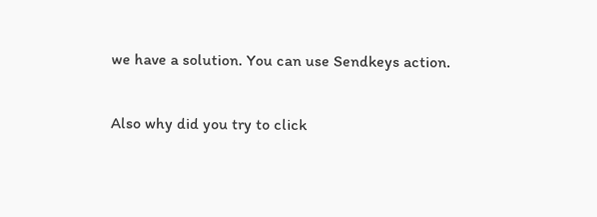we have a solution. You can use Sendkeys action.

Also why did you try to click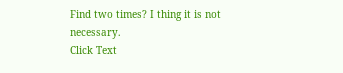Find two times? I thing it is not necessary.
Click Text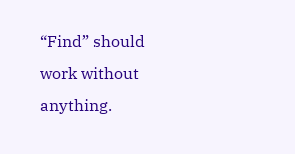“Find” should work without anything.